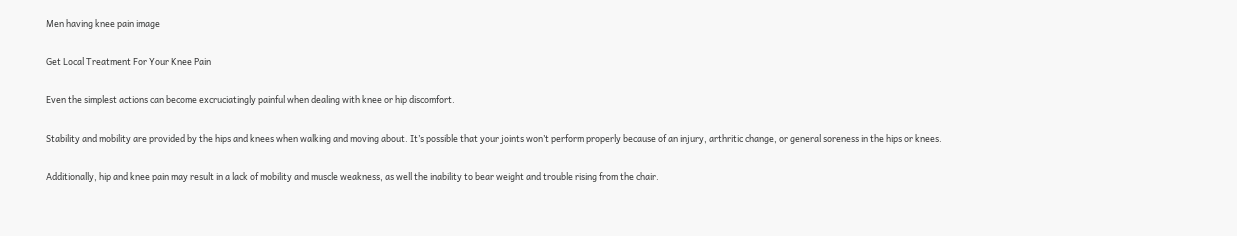Men having knee pain image

Get Local Treatment For Your Knee Pain

Even the simplest actions can become excruciatingly painful when dealing with knee or hip discomfort.

Stability and mobility are provided by the hips and knees when walking and moving about. It’s possible that your joints won’t perform properly because of an injury, arthritic change, or general soreness in the hips or knees.

Additionally, hip and knee pain may result in a lack of mobility and muscle weakness, as well the inability to bear weight and trouble rising from the chair.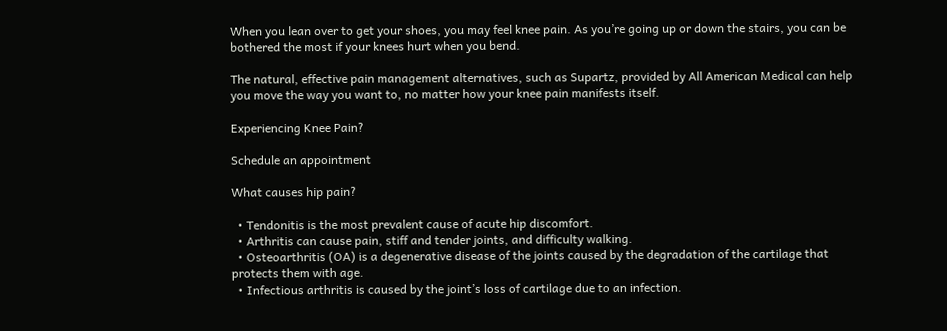When you lean over to get your shoes, you may feel knee pain. As you’re going up or down the stairs, you can be bothered the most if your knees hurt when you bend.

The natural, effective pain management alternatives, such as Supartz, provided by All American Medical can help you move the way you want to, no matter how your knee pain manifests itself.

Experiencing Knee Pain?

Schedule an appointment

What causes hip pain?

  • Tendonitis is the most prevalent cause of acute hip discomfort.
  • Arthritis can cause pain, stiff and tender joints, and difficulty walking.
  • Osteoarthritis (OA) is a degenerative disease of the joints caused by the degradation of the cartilage that protects them with age.
  • Infectious arthritis is caused by the joint’s loss of cartilage due to an infection.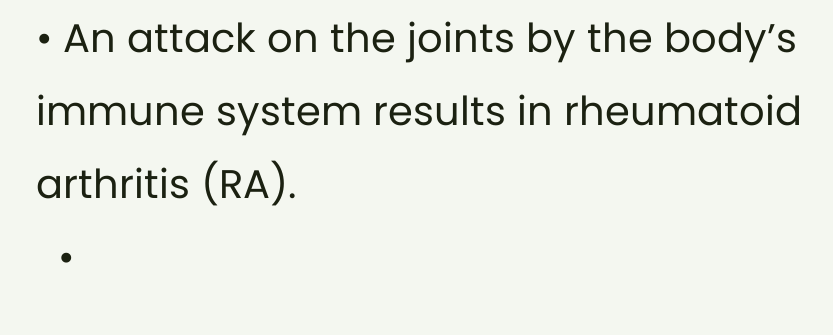• An attack on the joints by the body’s immune system results in rheumatoid arthritis (RA).
  •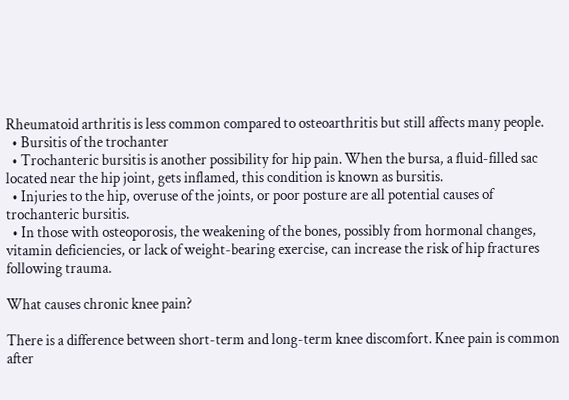Rheumatoid arthritis is less common compared to osteoarthritis but still affects many people.
  • Bursitis of the trochanter
  • Trochanteric bursitis is another possibility for hip pain. When the bursa, a fluid-filled sac located near the hip joint, gets inflamed, this condition is known as bursitis.
  • Injuries to the hip, overuse of the joints, or poor posture are all potential causes of trochanteric bursitis.
  • In those with osteoporosis, the weakening of the bones, possibly from hormonal changes, vitamin deficiencies, or lack of weight-bearing exercise, can increase the risk of hip fractures following trauma.

What causes chronic knee pain?

There is a difference between short-term and long-term knee discomfort. Knee pain is common after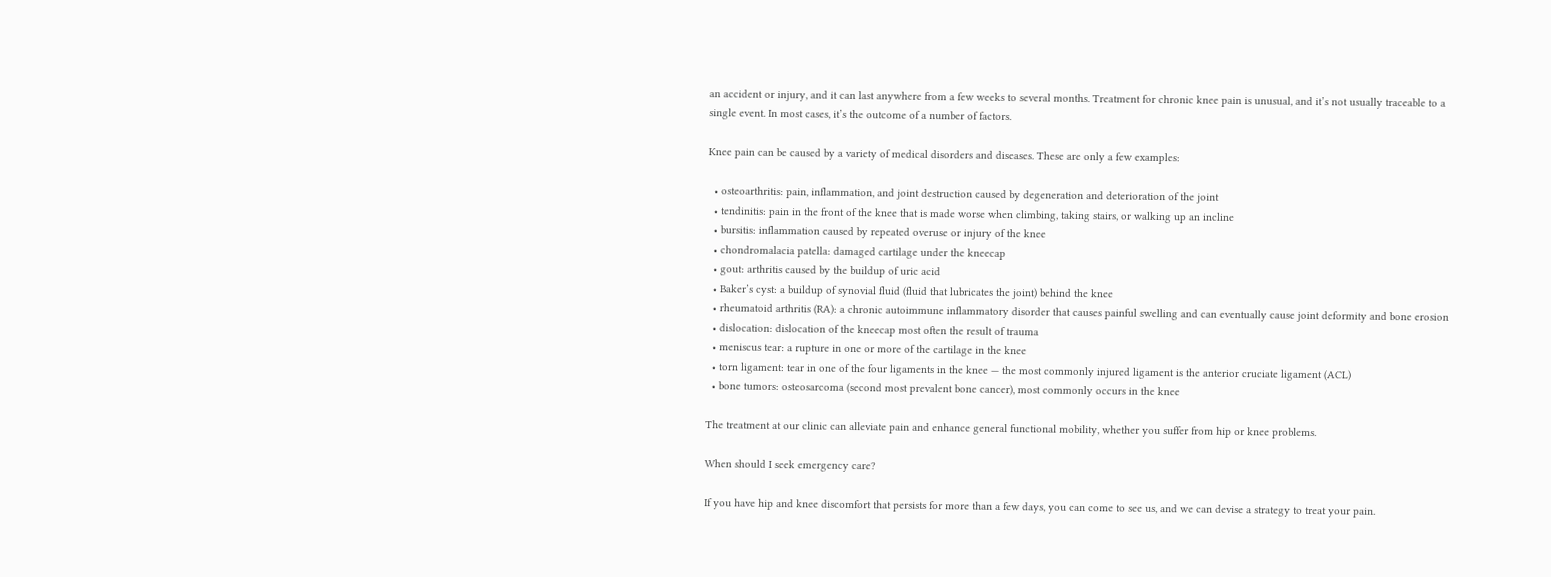an accident or injury, and it can last anywhere from a few weeks to several months. Treatment for chronic knee pain is unusual, and it’s not usually traceable to a single event. In most cases, it’s the outcome of a number of factors.

Knee pain can be caused by a variety of medical disorders and diseases. These are only a few examples:

  • osteoarthritis: pain, inflammation, and joint destruction caused by degeneration and deterioration of the joint
  • tendinitis: pain in the front of the knee that is made worse when climbing, taking stairs, or walking up an incline
  • bursitis: inflammation caused by repeated overuse or injury of the knee
  • chondromalacia patella: damaged cartilage under the kneecap
  • gout: arthritis caused by the buildup of uric acid
  • Baker’s cyst: a buildup of synovial fluid (fluid that lubricates the joint) behind the knee
  • rheumatoid arthritis (RA): a chronic autoimmune inflammatory disorder that causes painful swelling and can eventually cause joint deformity and bone erosion
  • dislocation: dislocation of the kneecap most often the result of trauma
  • meniscus tear: a rupture in one or more of the cartilage in the knee
  • torn ligament: tear in one of the four ligaments in the knee — the most commonly injured ligament is the anterior cruciate ligament (ACL)
  • bone tumors: osteosarcoma (second most prevalent bone cancer), most commonly occurs in the knee

The treatment at our clinic can alleviate pain and enhance general functional mobility, whether you suffer from hip or knee problems.

When should I seek emergency care?

If you have hip and knee discomfort that persists for more than a few days, you can come to see us, and we can devise a strategy to treat your pain.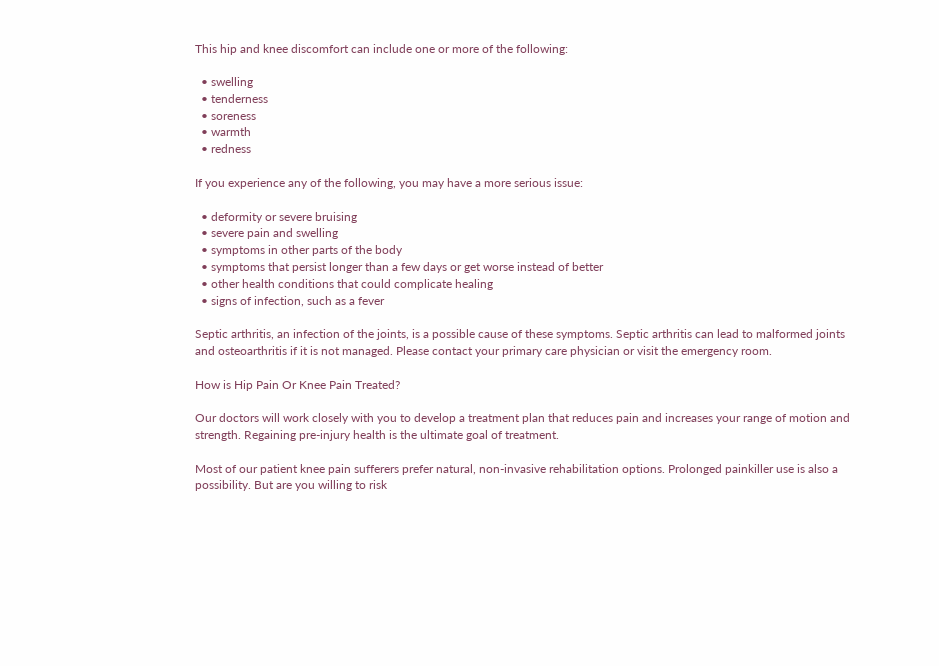This hip and knee discomfort can include one or more of the following:

  • swelling
  • tenderness
  • soreness
  • warmth
  • redness

If you experience any of the following, you may have a more serious issue:

  • deformity or severe bruising
  • severe pain and swelling
  • symptoms in other parts of the body
  • symptoms that persist longer than a few days or get worse instead of better
  • other health conditions that could complicate healing
  • signs of infection, such as a fever

Septic arthritis, an infection of the joints, is a possible cause of these symptoms. Septic arthritis can lead to malformed joints and osteoarthritis if it is not managed. Please contact your primary care physician or visit the emergency room.

How is Hip Pain Or Knee Pain Treated?

Our doctors will work closely with you to develop a treatment plan that reduces pain and increases your range of motion and strength. Regaining pre-injury health is the ultimate goal of treatment.

Most of our patient knee pain sufferers prefer natural, non-invasive rehabilitation options. Prolonged painkiller use is also a possibility. But are you willing to risk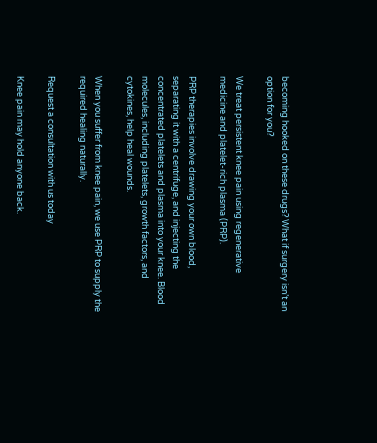becoming hooked on these drugs? What if surgery isn’t an option for you?

We treat persistent knee pain using regenerative medicine and platelet-rich plasma (PRP).

PRP therapies involve drawing your own blood, separating it with a centrifuge, and injecting the concentrated platelets and plasma into your knee. Blood molecules, including platelets, growth factors, and cytokines, help heal wounds.

When you suffer from knee pain, we use PRP to supply the required healing naturally.

Request a consultation with us today

Knee pain may hold anyone back.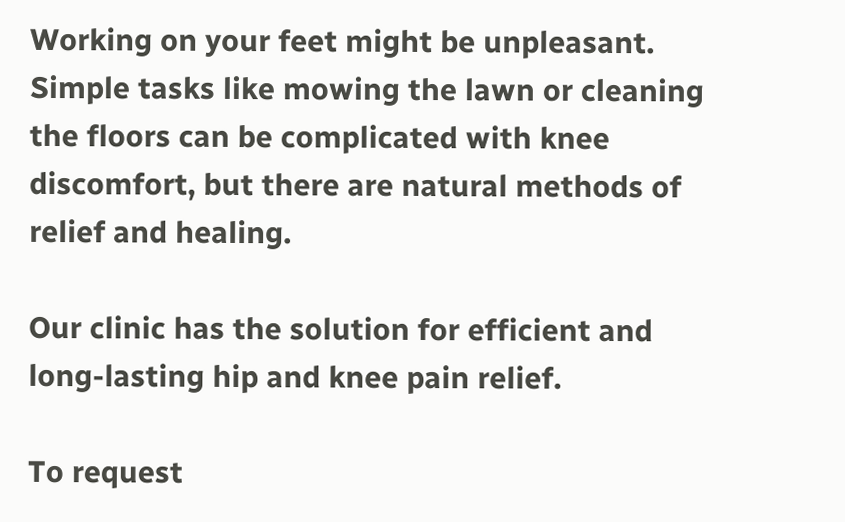Working on your feet might be unpleasant. Simple tasks like mowing the lawn or cleaning the floors can be complicated with knee discomfort, but there are natural methods of relief and healing.

Our clinic has the solution for efficient and long-lasting hip and knee pain relief.

To request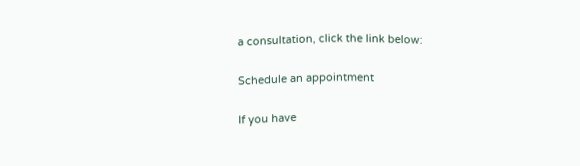a consultation, click the link below:

Schedule an appointment

If you have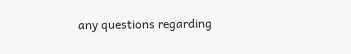any questions regarding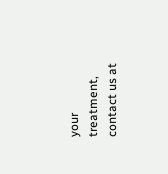your treatment, contact us at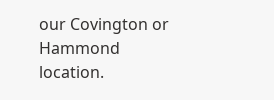our Covington or Hammond location.